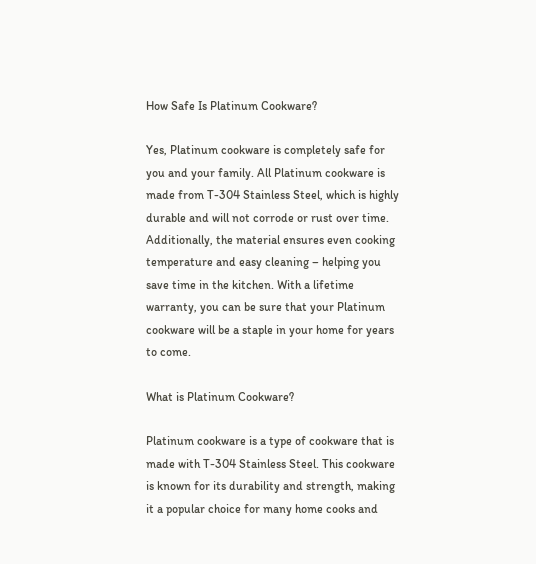How Safe Is Platinum Cookware?

Yes, Platinum cookware is completely safe for you and your family. All Platinum cookware is made from T-304 Stainless Steel, which is highly durable and will not corrode or rust over time. Additionally, the material ensures even cooking temperature and easy cleaning – helping you save time in the kitchen. With a lifetime warranty, you can be sure that your Platinum cookware will be a staple in your home for years to come.

What is Platinum Cookware?

Platinum cookware is a type of cookware that is made with T-304 Stainless Steel. This cookware is known for its durability and strength, making it a popular choice for many home cooks and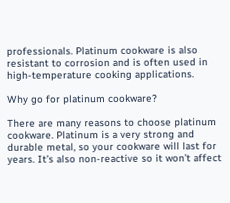professionals. Platinum cookware is also resistant to corrosion and is often used in high-temperature cooking applications.

Why go for platinum cookware?

There are many reasons to choose platinum cookware. Platinum is a very strong and durable metal, so your cookware will last for years. It’s also non-reactive so it won’t affect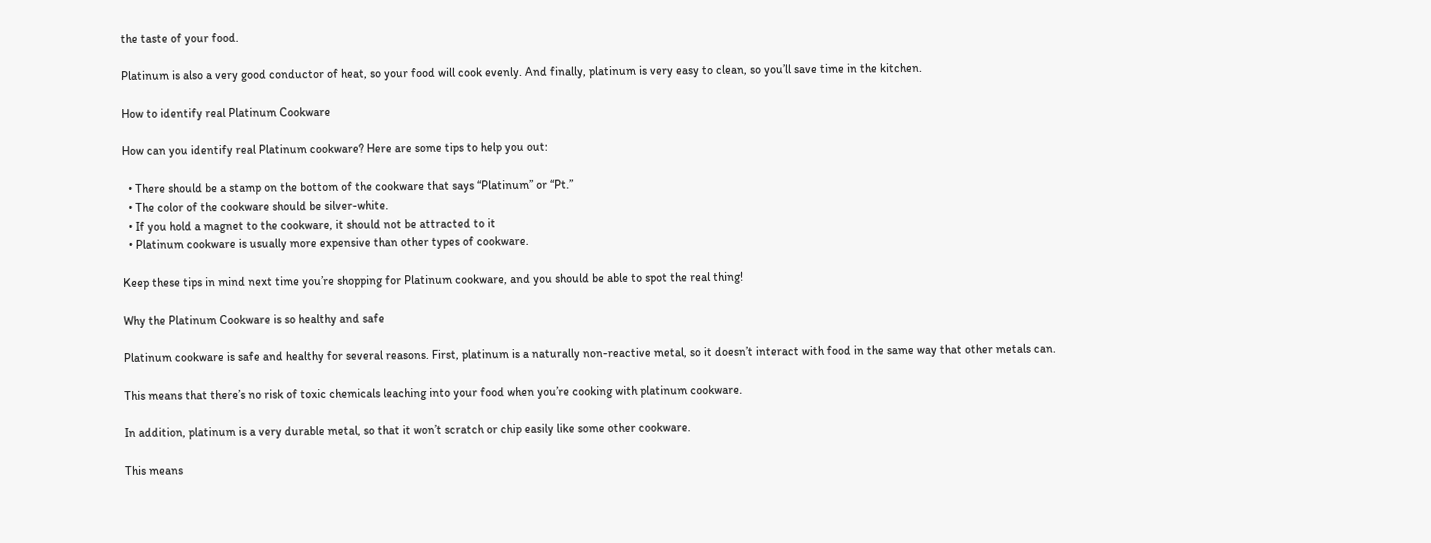the taste of your food.

Platinum is also a very good conductor of heat, so your food will cook evenly. And finally, platinum is very easy to clean, so you’ll save time in the kitchen.

How to identify real Platinum Cookware

How can you identify real Platinum cookware? Here are some tips to help you out:

  • There should be a stamp on the bottom of the cookware that says “Platinum” or “Pt.”
  • The color of the cookware should be silver-white.
  • If you hold a magnet to the cookware, it should not be attracted to it
  • Platinum cookware is usually more expensive than other types of cookware.

Keep these tips in mind next time you’re shopping for Platinum cookware, and you should be able to spot the real thing!

Why the Platinum Cookware is so healthy and safe

Platinum cookware is safe and healthy for several reasons. First, platinum is a naturally non-reactive metal, so it doesn’t interact with food in the same way that other metals can.

This means that there’s no risk of toxic chemicals leaching into your food when you’re cooking with platinum cookware.

In addition, platinum is a very durable metal, so that it won’t scratch or chip easily like some other cookware.

This means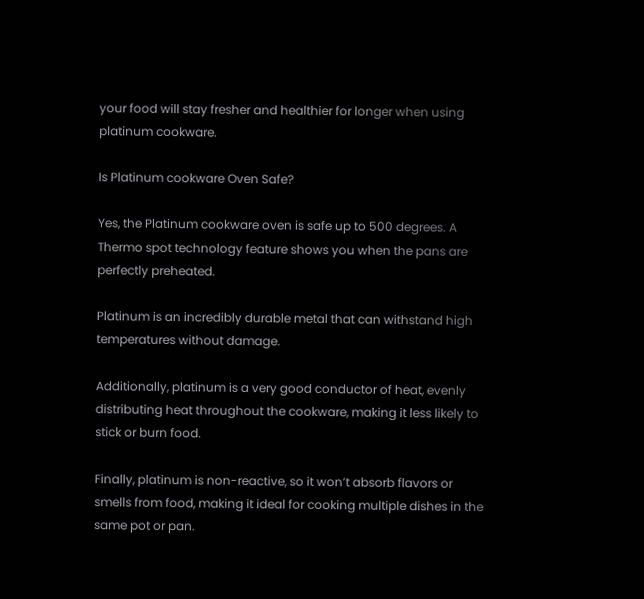your food will stay fresher and healthier for longer when using platinum cookware.

Is Platinum cookware Oven Safe?

Yes, the Platinum cookware oven is safe up to 500 degrees. A Thermo spot technology feature shows you when the pans are perfectly preheated.

Platinum is an incredibly durable metal that can withstand high temperatures without damage.

Additionally, platinum is a very good conductor of heat, evenly distributing heat throughout the cookware, making it less likely to stick or burn food.

Finally, platinum is non-reactive, so it won’t absorb flavors or smells from food, making it ideal for cooking multiple dishes in the same pot or pan.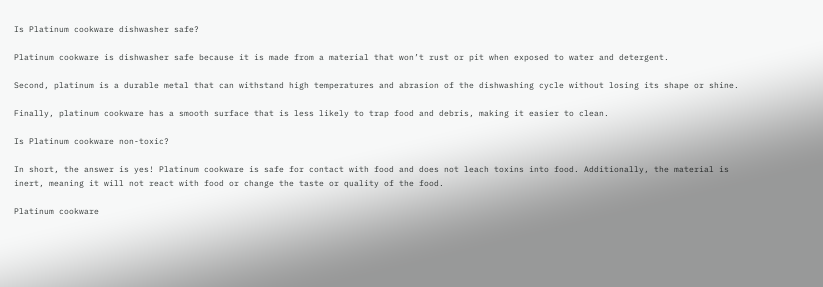Is Platinum cookware dishwasher safe?

Platinum cookware is dishwasher safe because it is made from a material that won’t rust or pit when exposed to water and detergent.

Second, platinum is a durable metal that can withstand high temperatures and abrasion of the dishwashing cycle without losing its shape or shine.

Finally, platinum cookware has a smooth surface that is less likely to trap food and debris, making it easier to clean.

Is Platinum cookware non-toxic?

In short, the answer is yes! Platinum cookware is safe for contact with food and does not leach toxins into food. Additionally, the material is inert, meaning it will not react with food or change the taste or quality of the food.

Platinum cookware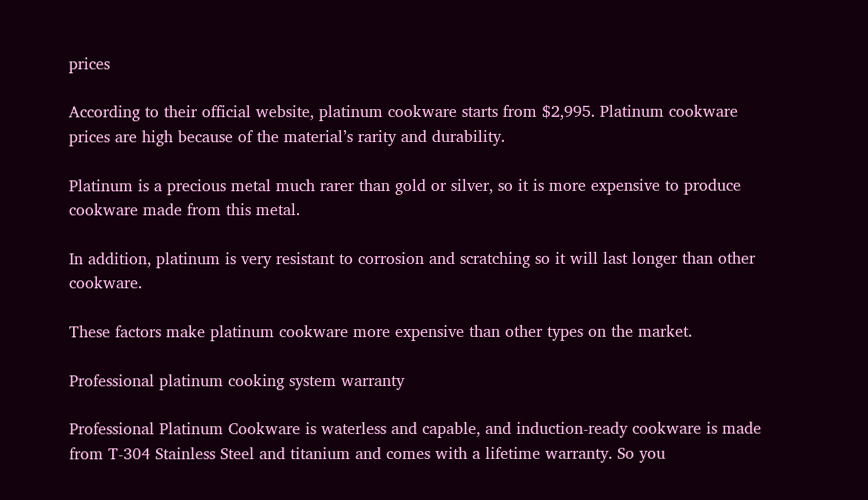prices

According to their official website, platinum cookware starts from $2,995. Platinum cookware prices are high because of the material’s rarity and durability.

Platinum is a precious metal much rarer than gold or silver, so it is more expensive to produce cookware made from this metal.

In addition, platinum is very resistant to corrosion and scratching so it will last longer than other cookware.

These factors make platinum cookware more expensive than other types on the market.

Professional platinum cooking system warranty

Professional Platinum Cookware is waterless and capable, and induction-ready cookware is made from T-304 Stainless Steel and titanium and comes with a lifetime warranty. So you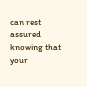can rest assured knowing that your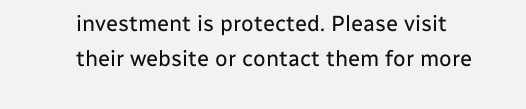investment is protected. Please visit their website or contact them for more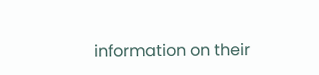information on their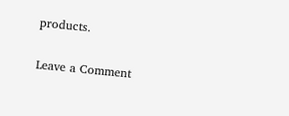products.

Leave a Comment